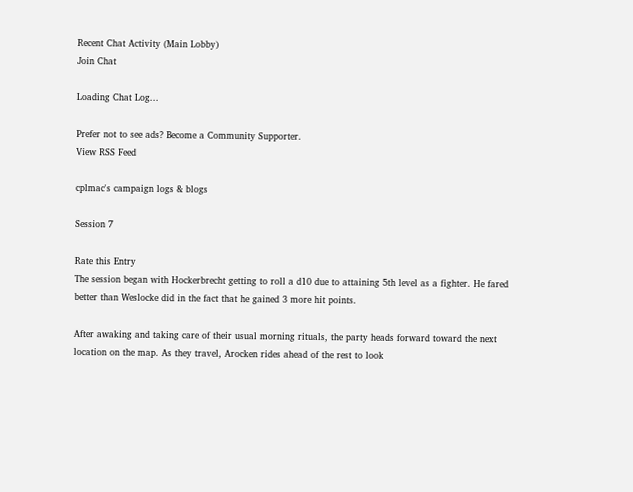Recent Chat Activity (Main Lobby)
Join Chat

Loading Chat Log...

Prefer not to see ads? Become a Community Supporter.
View RSS Feed

cplmac's campaign logs & blogs

Session 7

Rate this Entry
The session began with Hockerbrecht getting to roll a d10 due to attaining 5th level as a fighter. He fared better than Weslocke did in the fact that he gained 3 more hit points.

After awaking and taking care of their usual morning rituals, the party heads forward toward the next location on the map. As they travel, Arocken rides ahead of the rest to look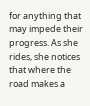for anything that may impede their progress. As she rides, she notices that where the road makes a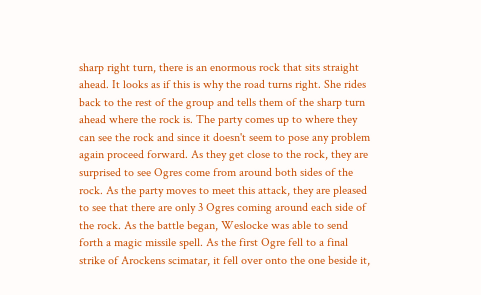sharp right turn, there is an enormous rock that sits straight ahead. It looks as if this is why the road turns right. She rides back to the rest of the group and tells them of the sharp turn ahead where the rock is. The party comes up to where they can see the rock and since it doesn't seem to pose any problem again proceed forward. As they get close to the rock, they are surprised to see Ogres come from around both sides of the rock. As the party moves to meet this attack, they are pleased to see that there are only 3 Ogres coming around each side of the rock. As the battle began, Weslocke was able to send forth a magic missile spell. As the first Ogre fell to a final strike of Arockens scimatar, it fell over onto the one beside it,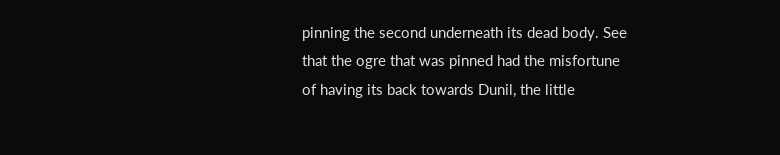pinning the second underneath its dead body. See that the ogre that was pinned had the misfortune of having its back towards Dunil, the little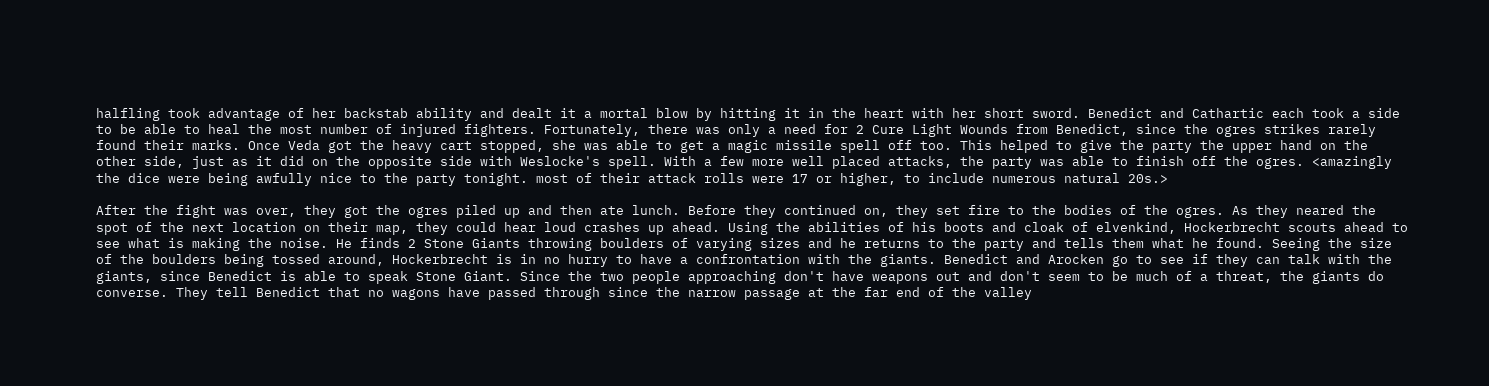halfling took advantage of her backstab ability and dealt it a mortal blow by hitting it in the heart with her short sword. Benedict and Cathartic each took a side to be able to heal the most number of injured fighters. Fortunately, there was only a need for 2 Cure Light Wounds from Benedict, since the ogres strikes rarely found their marks. Once Veda got the heavy cart stopped, she was able to get a magic missile spell off too. This helped to give the party the upper hand on the other side, just as it did on the opposite side with Weslocke's spell. With a few more well placed attacks, the party was able to finish off the ogres. <amazingly the dice were being awfully nice to the party tonight. most of their attack rolls were 17 or higher, to include numerous natural 20s.>

After the fight was over, they got the ogres piled up and then ate lunch. Before they continued on, they set fire to the bodies of the ogres. As they neared the spot of the next location on their map, they could hear loud crashes up ahead. Using the abilities of his boots and cloak of elvenkind, Hockerbrecht scouts ahead to see what is making the noise. He finds 2 Stone Giants throwing boulders of varying sizes and he returns to the party and tells them what he found. Seeing the size of the boulders being tossed around, Hockerbrecht is in no hurry to have a confrontation with the giants. Benedict and Arocken go to see if they can talk with the giants, since Benedict is able to speak Stone Giant. Since the two people approaching don't have weapons out and don't seem to be much of a threat, the giants do converse. They tell Benedict that no wagons have passed through since the narrow passage at the far end of the valley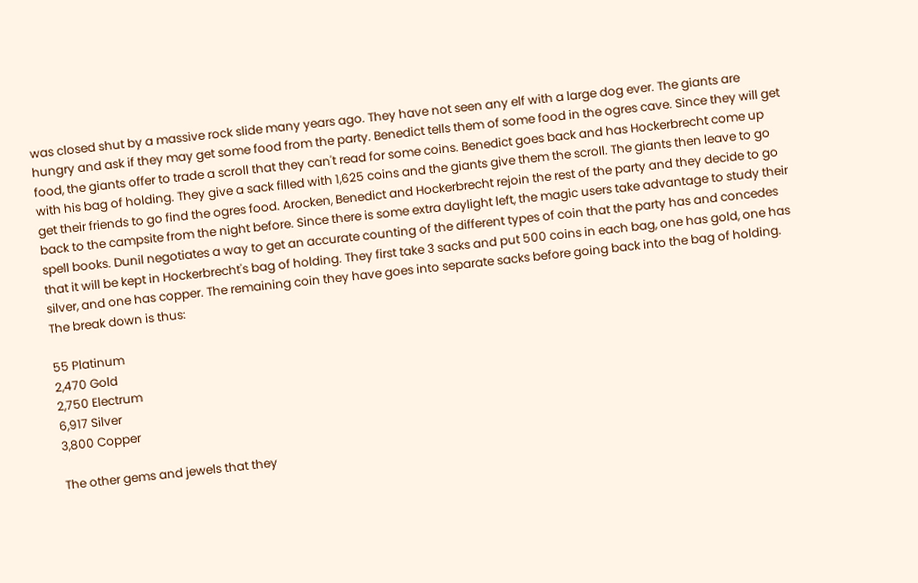was closed shut by a massive rock slide many years ago. They have not seen any elf with a large dog ever. The giants are hungry and ask if they may get some food from the party. Benedict tells them of some food in the ogres cave. Since they will get food, the giants offer to trade a scroll that they can't read for some coins. Benedict goes back and has Hockerbrecht come up with his bag of holding. They give a sack filled with 1,625 coins and the giants give them the scroll. The giants then leave to go get their friends to go find the ogres food. Arocken, Benedict and Hockerbrecht rejoin the rest of the party and they decide to go back to the campsite from the night before. Since there is some extra daylight left, the magic users take advantage to study their spell books. Dunil negotiates a way to get an accurate counting of the different types of coin that the party has and concedes that it will be kept in Hockerbrecht's bag of holding. They first take 3 sacks and put 500 coins in each bag, one has gold, one has silver, and one has copper. The remaining coin they have goes into separate sacks before going back into the bag of holding. The break down is thus:

55 Platinum
2,470 Gold
2,750 Electrum
6,917 Silver
3,800 Copper

The other gems and jewels that they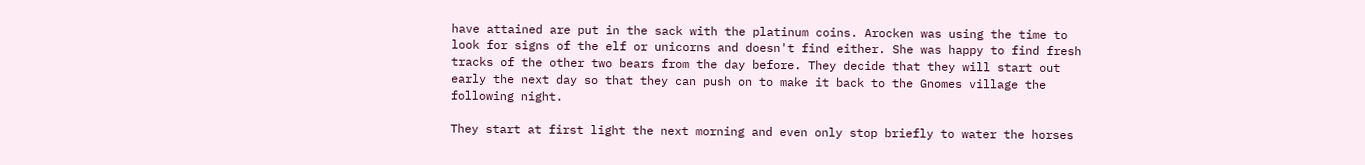have attained are put in the sack with the platinum coins. Arocken was using the time to look for signs of the elf or unicorns and doesn't find either. She was happy to find fresh tracks of the other two bears from the day before. They decide that they will start out early the next day so that they can push on to make it back to the Gnomes village the following night.

They start at first light the next morning and even only stop briefly to water the horses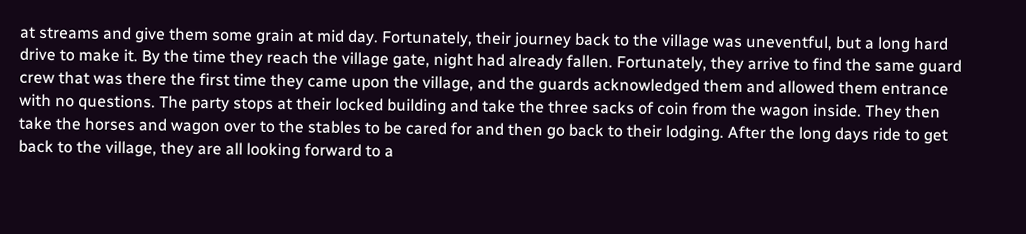at streams and give them some grain at mid day. Fortunately, their journey back to the village was uneventful, but a long hard drive to make it. By the time they reach the village gate, night had already fallen. Fortunately, they arrive to find the same guard crew that was there the first time they came upon the village, and the guards acknowledged them and allowed them entrance with no questions. The party stops at their locked building and take the three sacks of coin from the wagon inside. They then take the horses and wagon over to the stables to be cared for and then go back to their lodging. After the long days ride to get back to the village, they are all looking forward to a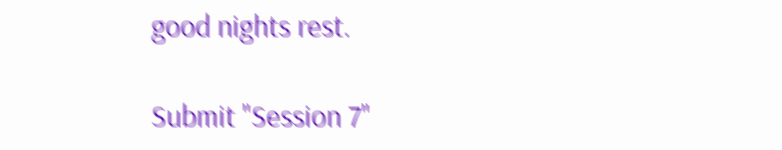good nights rest.

Submit "Session 7"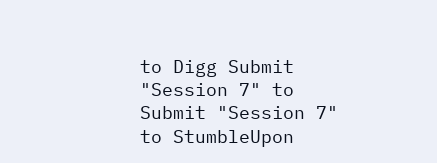to Digg Submit "Session 7" to Submit "Session 7" to StumbleUpon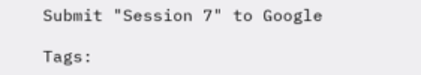Submit "Session 7" to Google

Tags: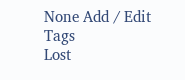None Add / Edit Tags
Lost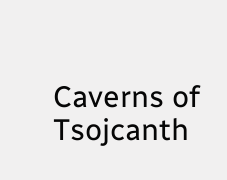Caverns of Tsojcanth